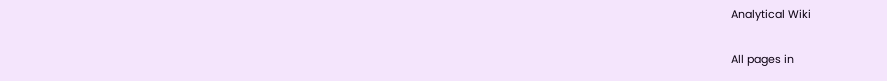Analytical Wiki

All pages in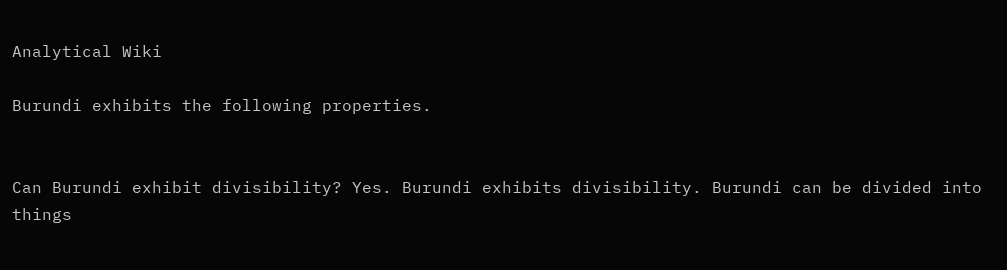Analytical Wiki

Burundi exhibits the following properties.


Can Burundi exhibit divisibility? Yes. Burundi exhibits divisibility. Burundi can be divided into things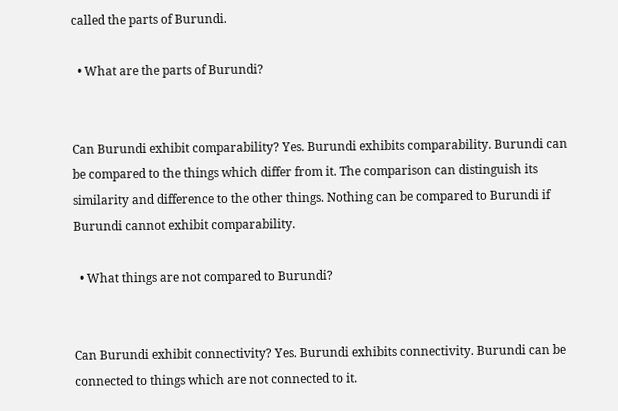called the parts of Burundi.

  • What are the parts of Burundi?


Can Burundi exhibit comparability? Yes. Burundi exhibits comparability. Burundi can be compared to the things which differ from it. The comparison can distinguish its similarity and difference to the other things. Nothing can be compared to Burundi if Burundi cannot exhibit comparability.

  • What things are not compared to Burundi?


Can Burundi exhibit connectivity? Yes. Burundi exhibits connectivity. Burundi can be connected to things which are not connected to it.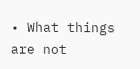• What things are not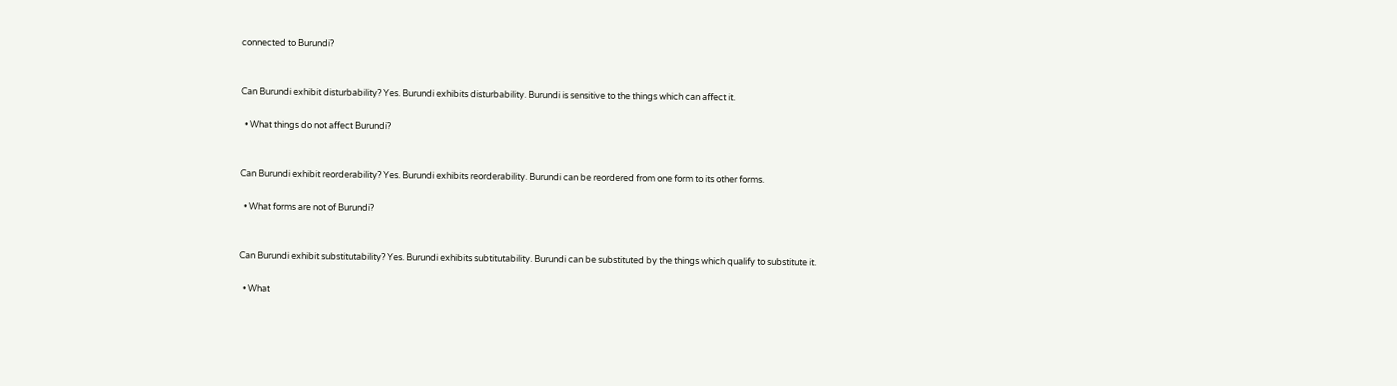connected to Burundi?


Can Burundi exhibit disturbability? Yes. Burundi exhibits disturbability. Burundi is sensitive to the things which can affect it.

  • What things do not affect Burundi?


Can Burundi exhibit reorderability? Yes. Burundi exhibits reorderability. Burundi can be reordered from one form to its other forms.

  • What forms are not of Burundi?


Can Burundi exhibit substitutability? Yes. Burundi exhibits subtitutability. Burundi can be substituted by the things which qualify to substitute it.

  • What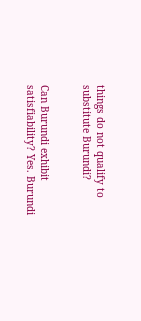things do not qualify to substitute Burundi?


Can Burundi exhibit satisfiability? Yes. Burundi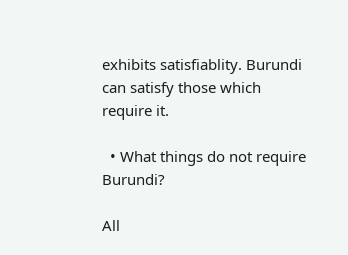exhibits satisfiablity. Burundi can satisfy those which require it.

  • What things do not require Burundi?

All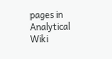pages in Analytical Wiki